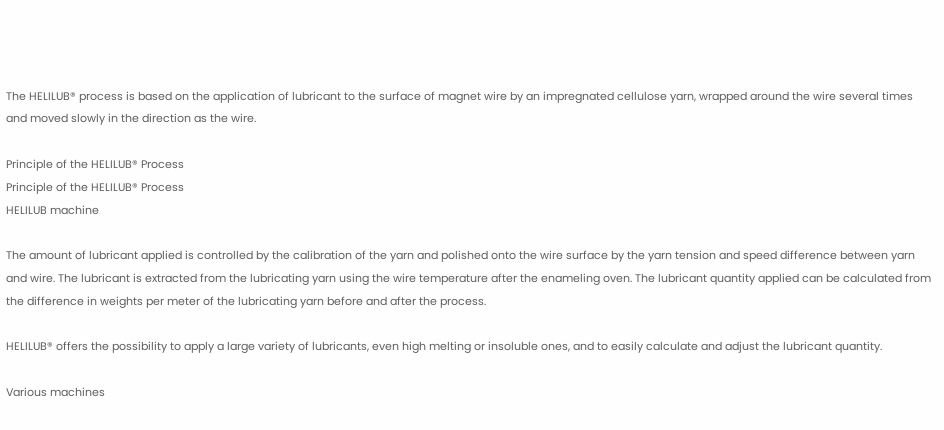The HELILUB® process is based on the application of lubricant to the surface of magnet wire by an impregnated cellulose yarn, wrapped around the wire several times and moved slowly in the direction as the wire.

Principle of the HELILUB® Process
Principle of the HELILUB® Process
HELILUB machine

The amount of lubricant applied is controlled by the calibration of the yarn and polished onto the wire surface by the yarn tension and speed difference between yarn and wire. The lubricant is extracted from the lubricating yarn using the wire temperature after the enameling oven. The lubricant quantity applied can be calculated from the difference in weights per meter of the lubricating yarn before and after the process.

HELILUB® offers the possibility to apply a large variety of lubricants, even high melting or insoluble ones, and to easily calculate and adjust the lubricant quantity.

Various machines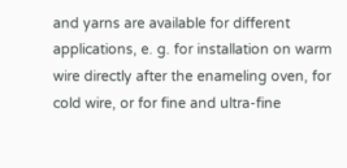and yarns are available for different applications, e. g. for installation on warm wire directly after the enameling oven, for cold wire, or for fine and ultra-fine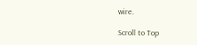wire.

Scroll to Top